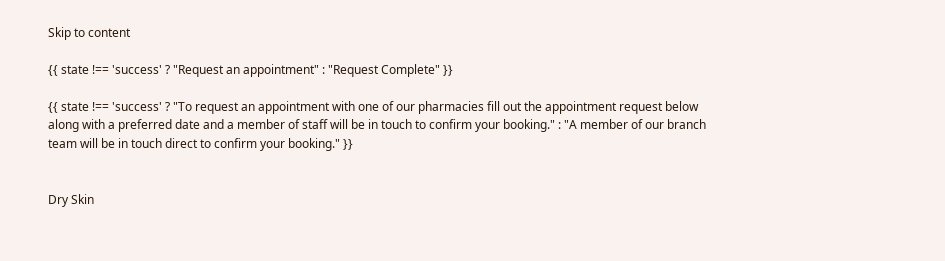Skip to content

{{ state !== 'success' ? "Request an appointment" : "Request Complete" }}

{{ state !== 'success' ? "To request an appointment with one of our pharmacies fill out the appointment request below along with a preferred date and a member of staff will be in touch to confirm your booking." : "A member of our branch team will be in touch direct to confirm your booking." }}


Dry Skin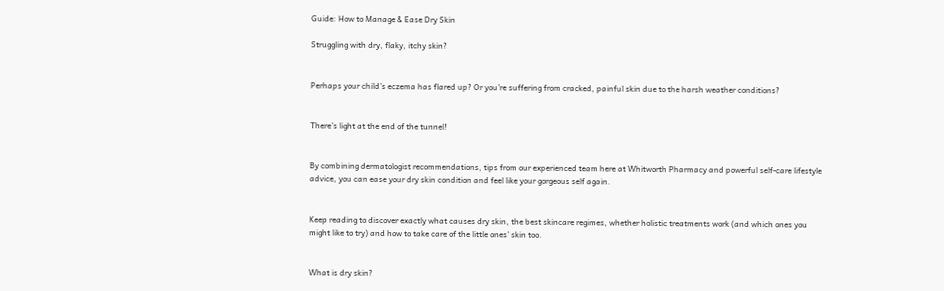Guide: How to Manage & Ease Dry Skin

Struggling with dry, flaky, itchy skin?


Perhaps your child’s eczema has flared up? Or you’re suffering from cracked, painful skin due to the harsh weather conditions?


There’s light at the end of the tunnel!


By combining dermatologist recommendations, tips from our experienced team here at Whitworth Pharmacy and powerful self-care lifestyle advice, you can ease your dry skin condition and feel like your gorgeous self again.


Keep reading to discover exactly what causes dry skin, the best skincare regimes, whether holistic treatments work (and which ones you might like to try) and how to take care of the little ones’ skin too.


What is dry skin?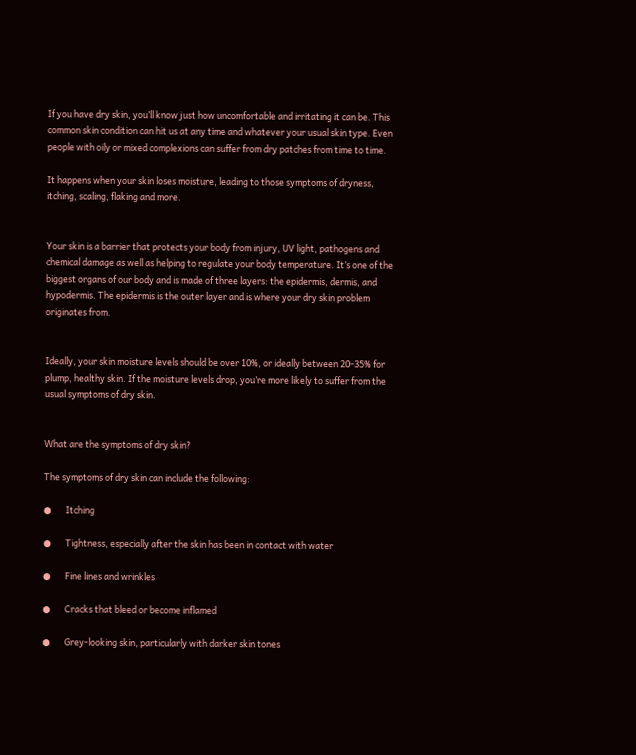If you have dry skin, you’ll know just how uncomfortable and irritating it can be. This common skin condition can hit us at any time and whatever your usual skin type. Even people with oily or mixed complexions can suffer from dry patches from time to time.

It happens when your skin loses moisture, leading to those symptoms of dryness, itching, scaling, flaking and more.


Your skin is a barrier that protects your body from injury, UV light, pathogens and chemical damage as well as helping to regulate your body temperature. It’s one of the biggest organs of our body and is made of three layers: the epidermis, dermis, and hypodermis. The epidermis is the outer layer and is where your dry skin problem originates from.


Ideally, your skin moisture levels should be over 10%, or ideally between 20-35% for plump, healthy skin. If the moisture levels drop, you’re more likely to suffer from the usual symptoms of dry skin.


What are the symptoms of dry skin?

The symptoms of dry skin can include the following:

●       Itching

●       Tightness, especially after the skin has been in contact with water

●       Fine lines and wrinkles

●       Cracks that bleed or become inflamed

●       Grey-looking skin, particularly with darker skin tones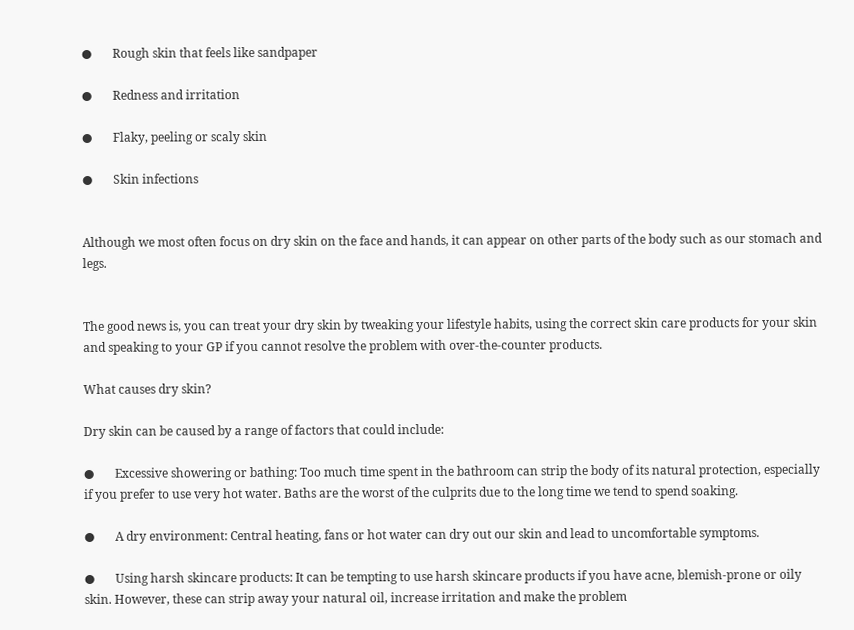●       Rough skin that feels like sandpaper

●       Redness and irritation

●       Flaky, peeling or scaly skin

●       Skin infections


Although we most often focus on dry skin on the face and hands, it can appear on other parts of the body such as our stomach and legs.


The good news is, you can treat your dry skin by tweaking your lifestyle habits, using the correct skin care products for your skin and speaking to your GP if you cannot resolve the problem with over-the-counter products.

What causes dry skin?

Dry skin can be caused by a range of factors that could include:

●       Excessive showering or bathing: Too much time spent in the bathroom can strip the body of its natural protection, especially if you prefer to use very hot water. Baths are the worst of the culprits due to the long time we tend to spend soaking.

●       A dry environment: Central heating, fans or hot water can dry out our skin and lead to uncomfortable symptoms.

●       Using harsh skincare products: It can be tempting to use harsh skincare products if you have acne, blemish-prone or oily skin. However, these can strip away your natural oil, increase irritation and make the problem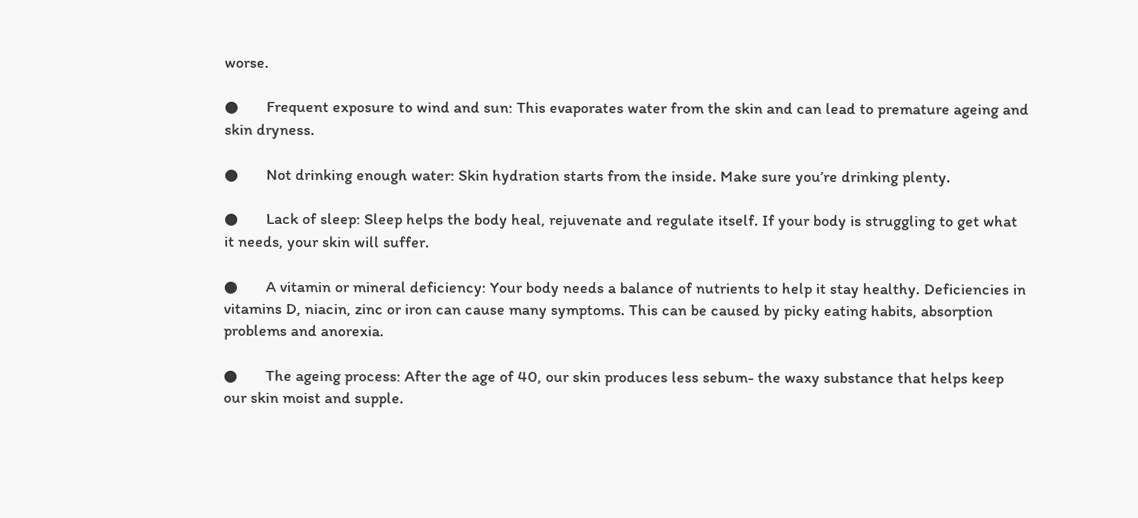worse.

●       Frequent exposure to wind and sun: This evaporates water from the skin and can lead to premature ageing and skin dryness.

●       Not drinking enough water: Skin hydration starts from the inside. Make sure you’re drinking plenty.

●       Lack of sleep: Sleep helps the body heal, rejuvenate and regulate itself. If your body is struggling to get what it needs, your skin will suffer.

●       A vitamin or mineral deficiency: Your body needs a balance of nutrients to help it stay healthy. Deficiencies in vitamins D, niacin, zinc or iron can cause many symptoms. This can be caused by picky eating habits, absorption problems and anorexia.

●       The ageing process: After the age of 40, our skin produces less sebum- the waxy substance that helps keep our skin moist and supple.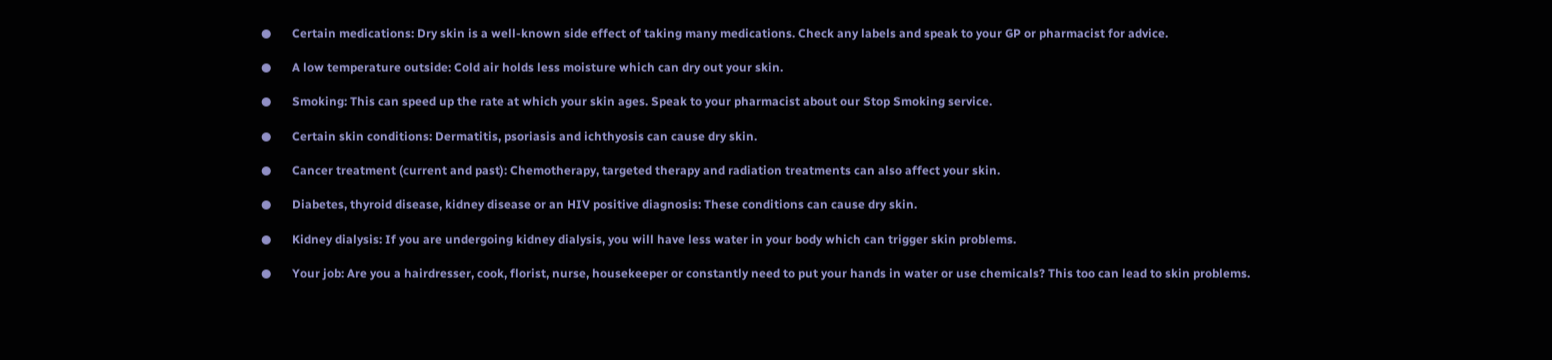●       Certain medications: Dry skin is a well-known side effect of taking many medications. Check any labels and speak to your GP or pharmacist for advice.

●       A low temperature outside: Cold air holds less moisture which can dry out your skin.

●       Smoking: This can speed up the rate at which your skin ages. Speak to your pharmacist about our Stop Smoking service.

●       Certain skin conditions: Dermatitis, psoriasis and ichthyosis can cause dry skin.

●       Cancer treatment (current and past): Chemotherapy, targeted therapy and radiation treatments can also affect your skin.

●       Diabetes, thyroid disease, kidney disease or an HIV positive diagnosis: These conditions can cause dry skin.

●       Kidney dialysis: If you are undergoing kidney dialysis, you will have less water in your body which can trigger skin problems.

●       Your job: Are you a hairdresser, cook, florist, nurse, housekeeper or constantly need to put your hands in water or use chemicals? This too can lead to skin problems.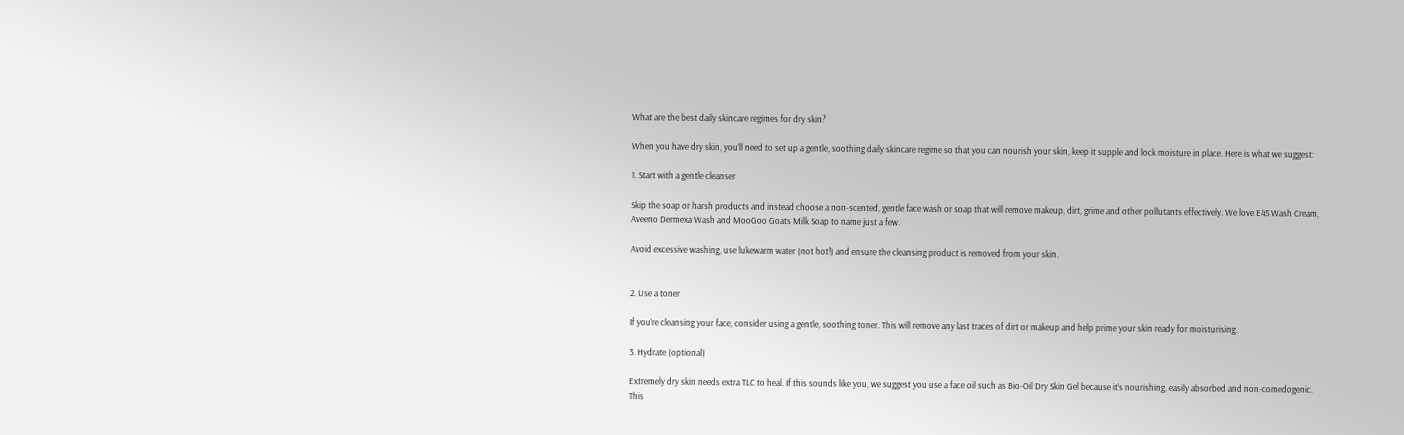What are the best daily skincare regimes for dry skin?

When you have dry skin, you’ll need to set up a gentle, soothing daily skincare regime so that you can nourish your skin, keep it supple and lock moisture in place. Here is what we suggest:

1. Start with a gentle cleanser

Skip the soap or harsh products and instead choose a non-scented, gentle face wash or soap that will remove makeup, dirt, grime and other pollutants effectively. We love E45 Wash Cream, Aveeno Dermexa Wash and MooGoo Goats Milk Soap to name just a few.

Avoid excessive washing, use lukewarm water (not hot!) and ensure the cleansing product is removed from your skin.


2. Use a toner

If you’re cleansing your face, consider using a gentle, soothing toner. This will remove any last traces of dirt or makeup and help prime your skin ready for moisturising.

3. Hydrate (optional)

Extremely dry skin needs extra TLC to heal. If this sounds like you, we suggest you use a face oil such as Bio-Oil Dry Skin Gel because it’s nourishing, easily absorbed and non-comedogenic. This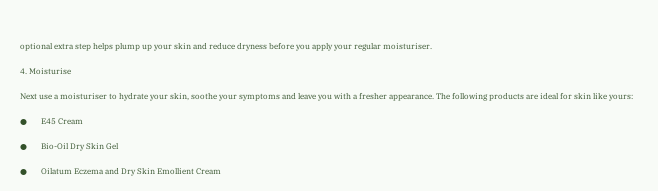optional extra step helps plump up your skin and reduce dryness before you apply your regular moisturiser.

4. Moisturise

Next use a moisturiser to hydrate your skin, soothe your symptoms and leave you with a fresher appearance. The following products are ideal for skin like yours:

●       E45 Cream

●       Bio-Oil Dry Skin Gel

●       Oilatum Eczema and Dry Skin Emollient Cream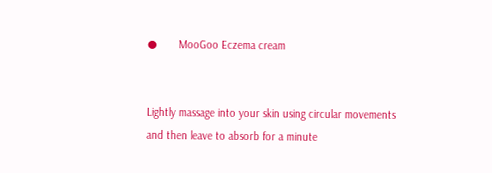●       MooGoo Eczema cream


Lightly massage into your skin using circular movements and then leave to absorb for a minute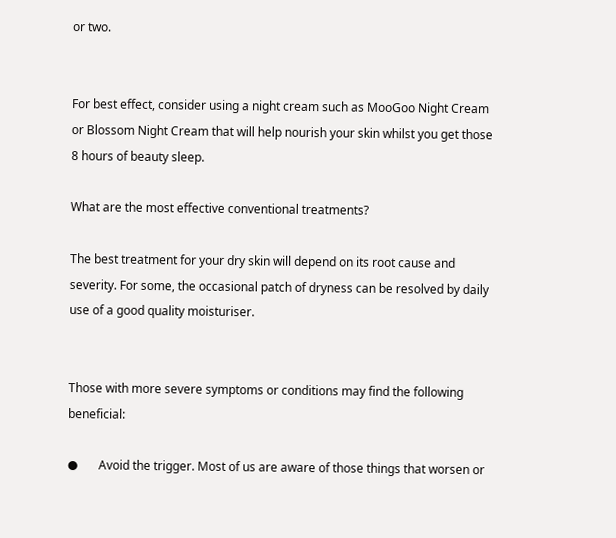or two.


For best effect, consider using a night cream such as MooGoo Night Cream or Blossom Night Cream that will help nourish your skin whilst you get those 8 hours of beauty sleep.

What are the most effective conventional treatments?

The best treatment for your dry skin will depend on its root cause and severity. For some, the occasional patch of dryness can be resolved by daily use of a good quality moisturiser.


Those with more severe symptoms or conditions may find the following beneficial:

●       Avoid the trigger. Most of us are aware of those things that worsen or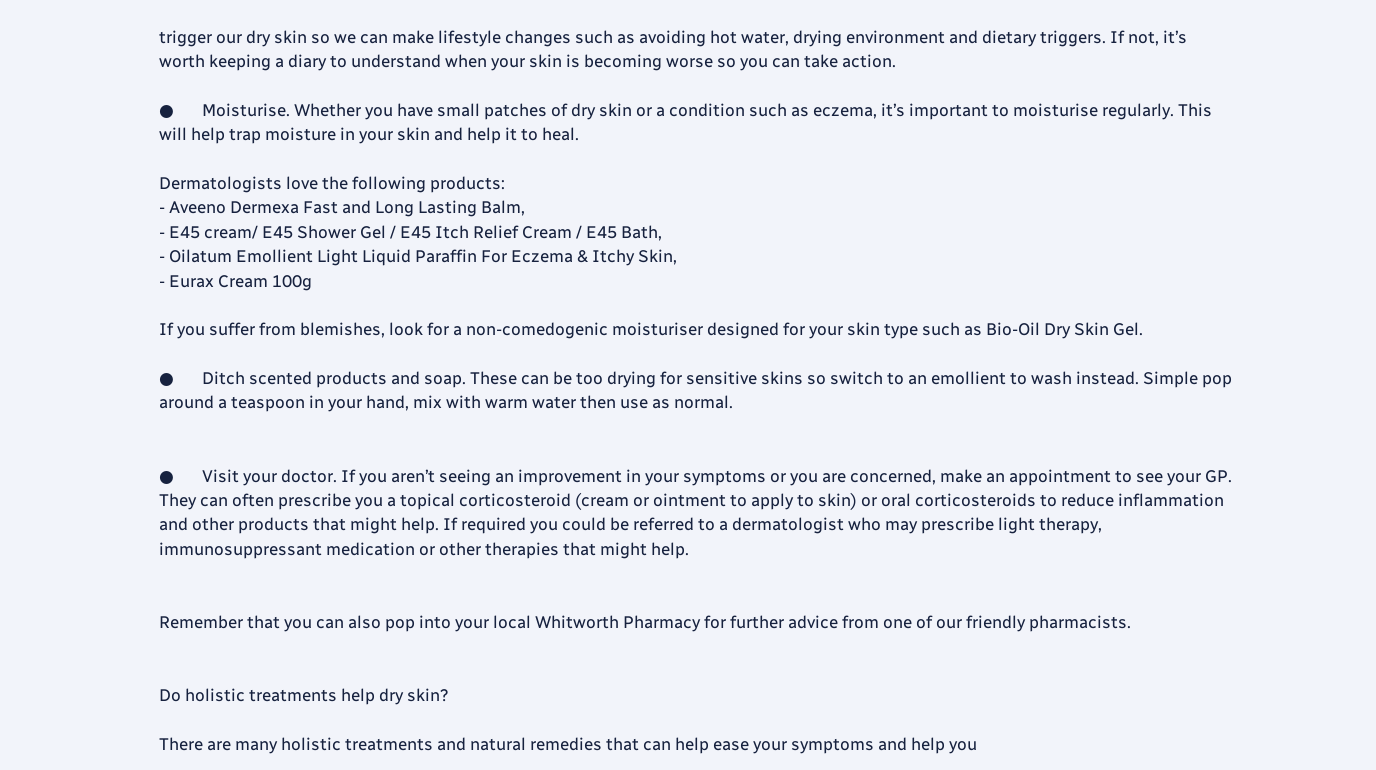trigger our dry skin so we can make lifestyle changes such as avoiding hot water, drying environment and dietary triggers. If not, it’s worth keeping a diary to understand when your skin is becoming worse so you can take action.

●       Moisturise. Whether you have small patches of dry skin or a condition such as eczema, it’s important to moisturise regularly. This will help trap moisture in your skin and help it to heal.

Dermatologists love the following products:
- Aveeno Dermexa Fast and Long Lasting Balm,
- E45 cream/ E45 Shower Gel / E45 Itch Relief Cream / E45 Bath,
- Oilatum Emollient Light Liquid Paraffin For Eczema & Itchy Skin,
- Eurax Cream 100g

If you suffer from blemishes, look for a non-comedogenic moisturiser designed for your skin type such as Bio-Oil Dry Skin Gel.

●       Ditch scented products and soap. These can be too drying for sensitive skins so switch to an emollient to wash instead. Simple pop around a teaspoon in your hand, mix with warm water then use as normal.


●       Visit your doctor. If you aren’t seeing an improvement in your symptoms or you are concerned, make an appointment to see your GP. They can often prescribe you a topical corticosteroid (cream or ointment to apply to skin) or oral corticosteroids to reduce inflammation and other products that might help. If required you could be referred to a dermatologist who may prescribe light therapy, immunosuppressant medication or other therapies that might help.


Remember that you can also pop into your local Whitworth Pharmacy for further advice from one of our friendly pharmacists.


Do holistic treatments help dry skin?

There are many holistic treatments and natural remedies that can help ease your symptoms and help you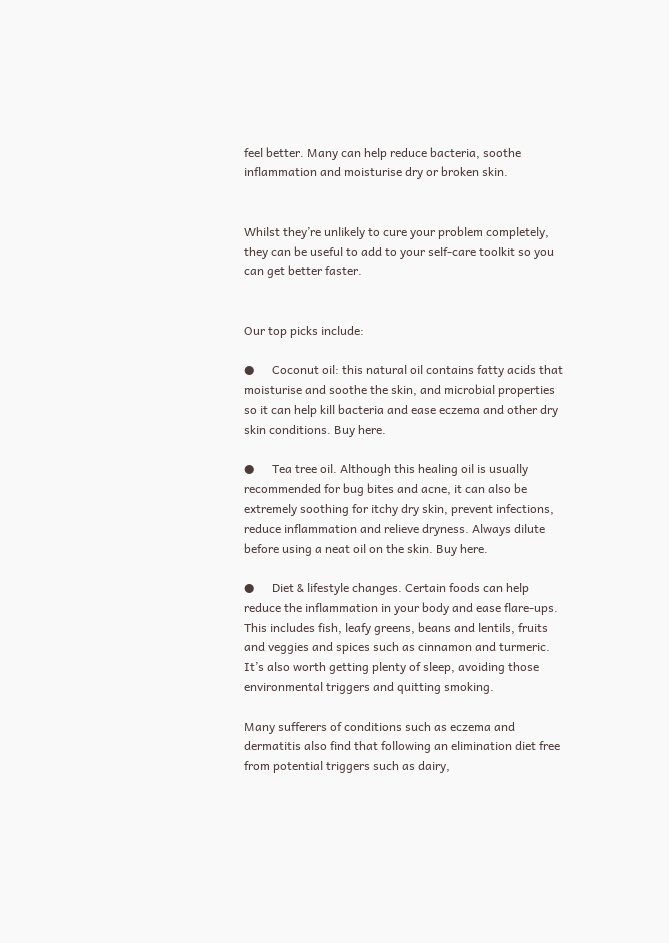feel better. Many can help reduce bacteria, soothe inflammation and moisturise dry or broken skin.


Whilst they’re unlikely to cure your problem completely, they can be useful to add to your self-care toolkit so you can get better faster.


Our top picks include:

●      Coconut oil: this natural oil contains fatty acids that moisturise and soothe the skin, and microbial properties so it can help kill bacteria and ease eczema and other dry skin conditions. Buy here.

●      Tea tree oil. Although this healing oil is usually recommended for bug bites and acne, it can also be extremely soothing for itchy dry skin, prevent infections, reduce inflammation and relieve dryness. Always dilute before using a neat oil on the skin. Buy here.

●      Diet & lifestyle changes. Certain foods can help reduce the inflammation in your body and ease flare-ups. This includes fish, leafy greens, beans and lentils, fruits and veggies and spices such as cinnamon and turmeric. It’s also worth getting plenty of sleep, avoiding those environmental triggers and quitting smoking.

Many sufferers of conditions such as eczema and dermatitis also find that following an elimination diet free from potential triggers such as dairy,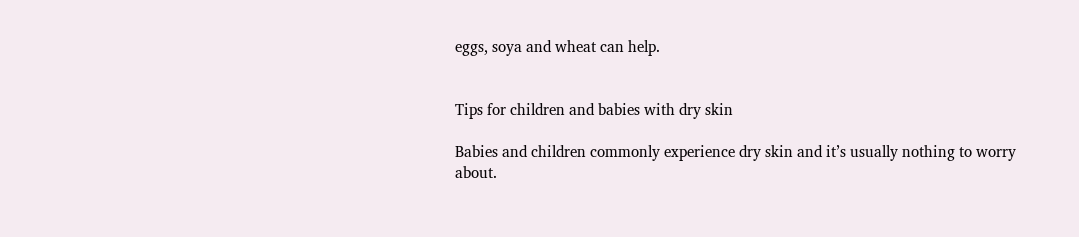eggs, soya and wheat can help.


Tips for children and babies with dry skin

Babies and children commonly experience dry skin and it’s usually nothing to worry about.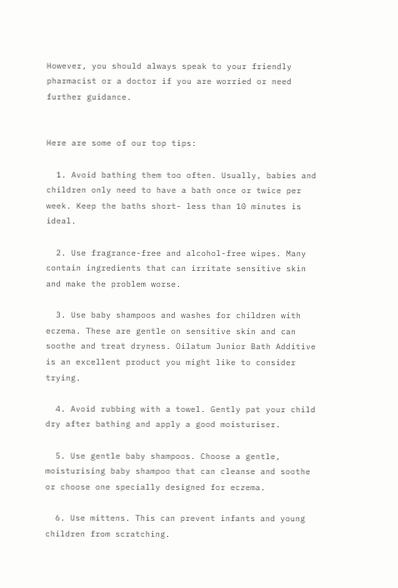However, you should always speak to your friendly pharmacist or a doctor if you are worried or need further guidance.


Here are some of our top tips:

  1. Avoid bathing them too often. Usually, babies and children only need to have a bath once or twice per week. Keep the baths short- less than 10 minutes is ideal.

  2. Use fragrance-free and alcohol-free wipes. Many contain ingredients that can irritate sensitive skin and make the problem worse.

  3. Use baby shampoos and washes for children with eczema. These are gentle on sensitive skin and can soothe and treat dryness. Oilatum Junior Bath Additive is an excellent product you might like to consider trying.

  4. Avoid rubbing with a towel. Gently pat your child dry after bathing and apply a good moisturiser.

  5. Use gentle baby shampoos. Choose a gentle, moisturising baby shampoo that can cleanse and soothe or choose one specially designed for eczema.

  6. Use mittens. This can prevent infants and young children from scratching.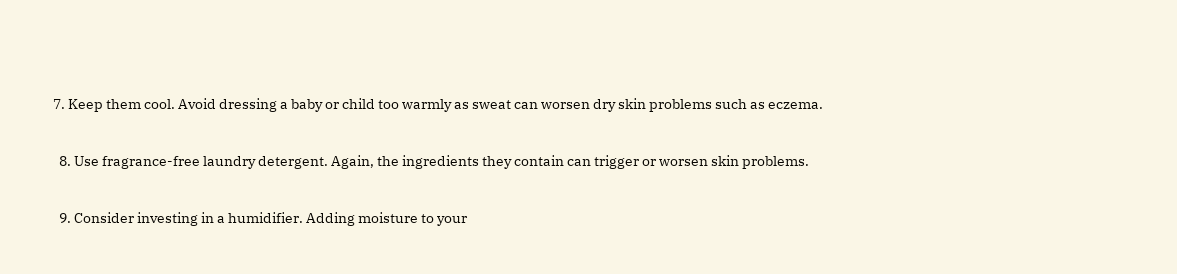7. Keep them cool. Avoid dressing a baby or child too warmly as sweat can worsen dry skin problems such as eczema.

  8. Use fragrance-free laundry detergent. Again, the ingredients they contain can trigger or worsen skin problems.

  9. Consider investing in a humidifier. Adding moisture to your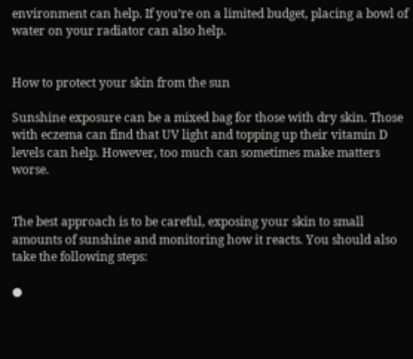environment can help. If you’re on a limited budget, placing a bowl of water on your radiator can also help.


How to protect your skin from the sun

Sunshine exposure can be a mixed bag for those with dry skin. Those with eczema can find that UV light and topping up their vitamin D levels can help. However, too much can sometimes make matters worse.


The best approach is to be careful, exposing your skin to small amounts of sunshine and monitoring how it reacts. You should also take the following steps:

●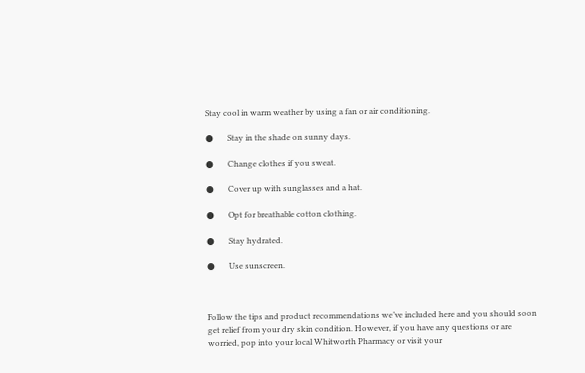Stay cool in warm weather by using a fan or air conditioning.

●       Stay in the shade on sunny days.

●       Change clothes if you sweat.

●       Cover up with sunglasses and a hat.

●       Opt for breathable cotton clothing.

●       Stay hydrated.

●       Use sunscreen.



Follow the tips and product recommendations we’ve included here and you should soon get relief from your dry skin condition. However, if you have any questions or are worried, pop into your local Whitworth Pharmacy or visit your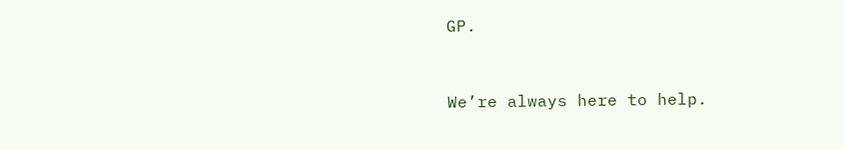GP.


We’re always here to help.